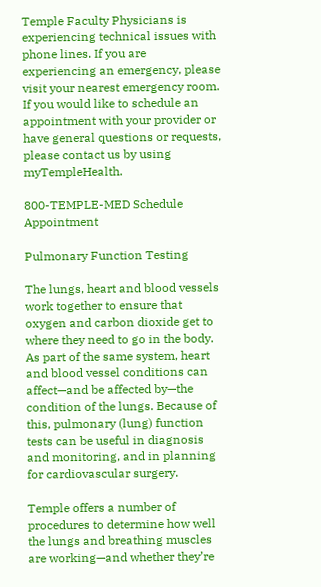Temple Faculty Physicians is experiencing technical issues with phone lines. If you are experiencing an emergency, please visit your nearest emergency room. If you would like to schedule an appointment with your provider or have general questions or requests, please contact us by using myTempleHealth.

800-TEMPLE-MED Schedule Appointment

Pulmonary Function Testing

The lungs, heart and blood vessels work together to ensure that oxygen and carbon dioxide get to where they need to go in the body. As part of the same system, heart and blood vessel conditions can affect—and be affected by—the condition of the lungs. Because of this, pulmonary (lung) function tests can be useful in diagnosis and monitoring, and in planning for cardiovascular surgery.

Temple offers a number of procedures to determine how well the lungs and breathing muscles are working—and whether they’re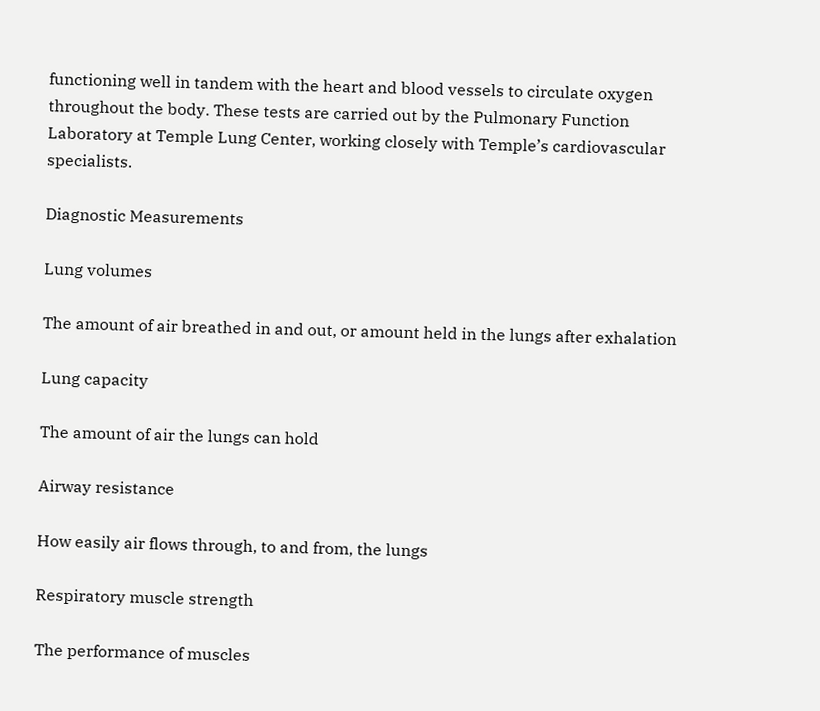functioning well in tandem with the heart and blood vessels to circulate oxygen throughout the body. These tests are carried out by the Pulmonary Function Laboratory at Temple Lung Center, working closely with Temple’s cardiovascular specialists.

Diagnostic Measurements

Lung volumes

The amount of air breathed in and out, or amount held in the lungs after exhalation

Lung capacity

The amount of air the lungs can hold

Airway resistance

How easily air flows through, to and from, the lungs

Respiratory muscle strength

The performance of muscles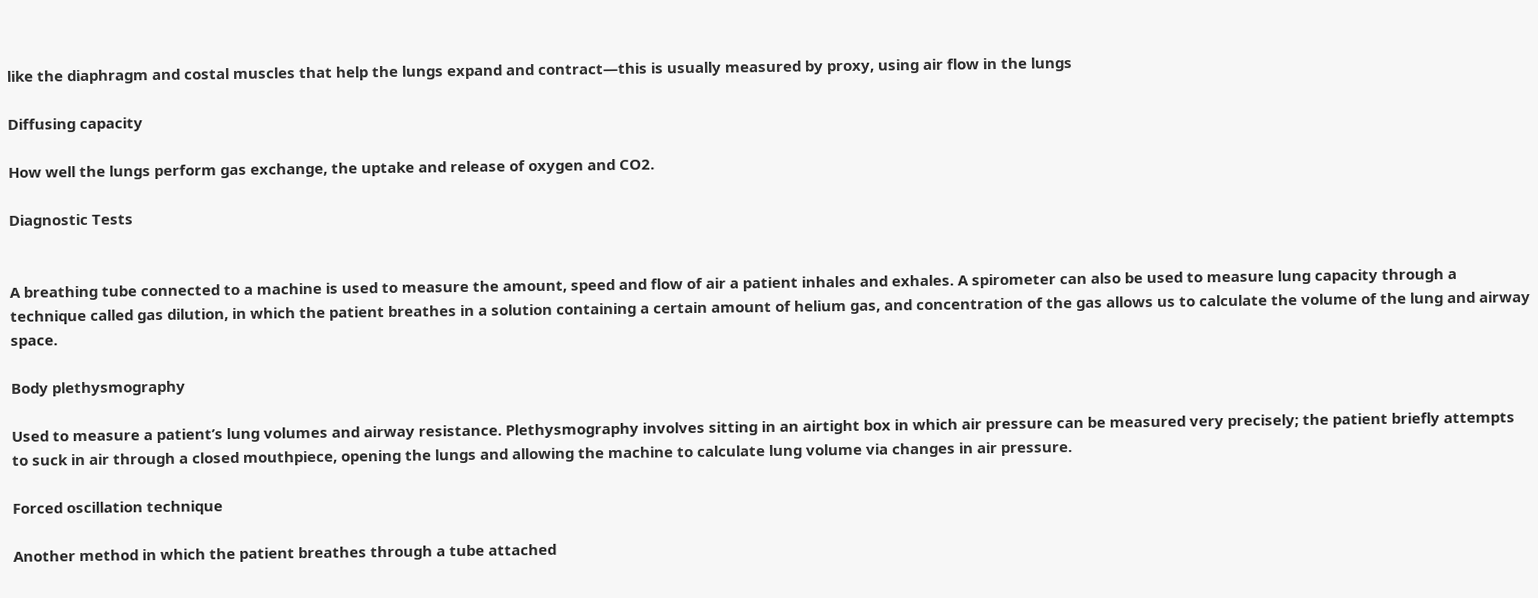like the diaphragm and costal muscles that help the lungs expand and contract—this is usually measured by proxy, using air flow in the lungs

Diffusing capacity

How well the lungs perform gas exchange, the uptake and release of oxygen and CO2.

Diagnostic Tests


A breathing tube connected to a machine is used to measure the amount, speed and flow of air a patient inhales and exhales. A spirometer can also be used to measure lung capacity through a technique called gas dilution, in which the patient breathes in a solution containing a certain amount of helium gas, and concentration of the gas allows us to calculate the volume of the lung and airway space.

Body plethysmography

Used to measure a patient’s lung volumes and airway resistance. Plethysmography involves sitting in an airtight box in which air pressure can be measured very precisely; the patient briefly attempts to suck in air through a closed mouthpiece, opening the lungs and allowing the machine to calculate lung volume via changes in air pressure.

Forced oscillation technique

Another method in which the patient breathes through a tube attached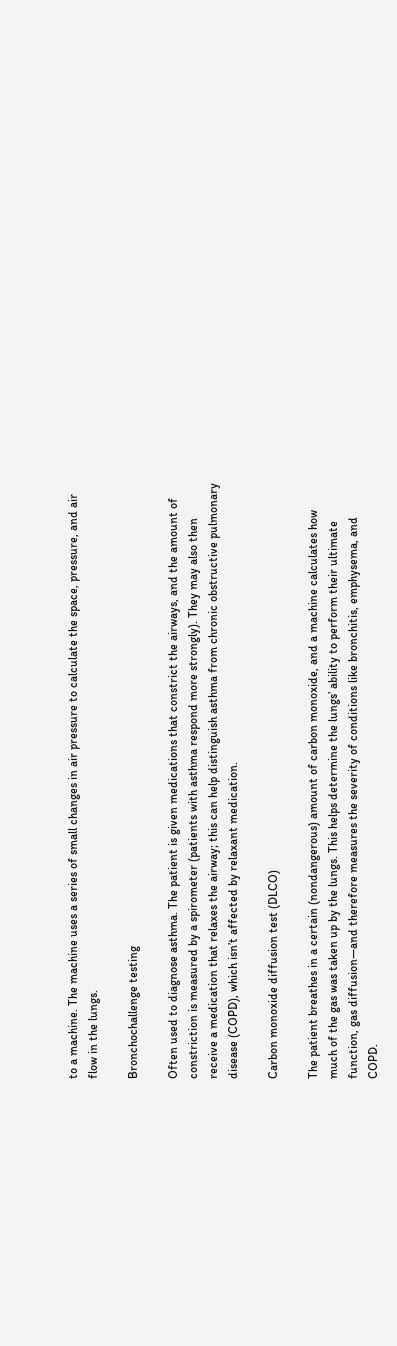to a machine. The machine uses a series of small changes in air pressure to calculate the space, pressure, and air flow in the lungs.

Bronchochallenge testing

Often used to diagnose asthma. The patient is given medications that constrict the airways, and the amount of constriction is measured by a spirometer (patients with asthma respond more strongly). They may also then receive a medication that relaxes the airway; this can help distinguish asthma from chronic obstructive pulmonary disease (COPD), which isn’t affected by relaxant medication.

Carbon monoxide diffusion test (DLCO)

The patient breathes in a certain (nondangerous) amount of carbon monoxide, and a machine calculates how much of the gas was taken up by the lungs. This helps determine the lungs’ ability to perform their ultimate function, gas diffusion—and therefore measures the severity of conditions like bronchitis, emphysema, and COPD.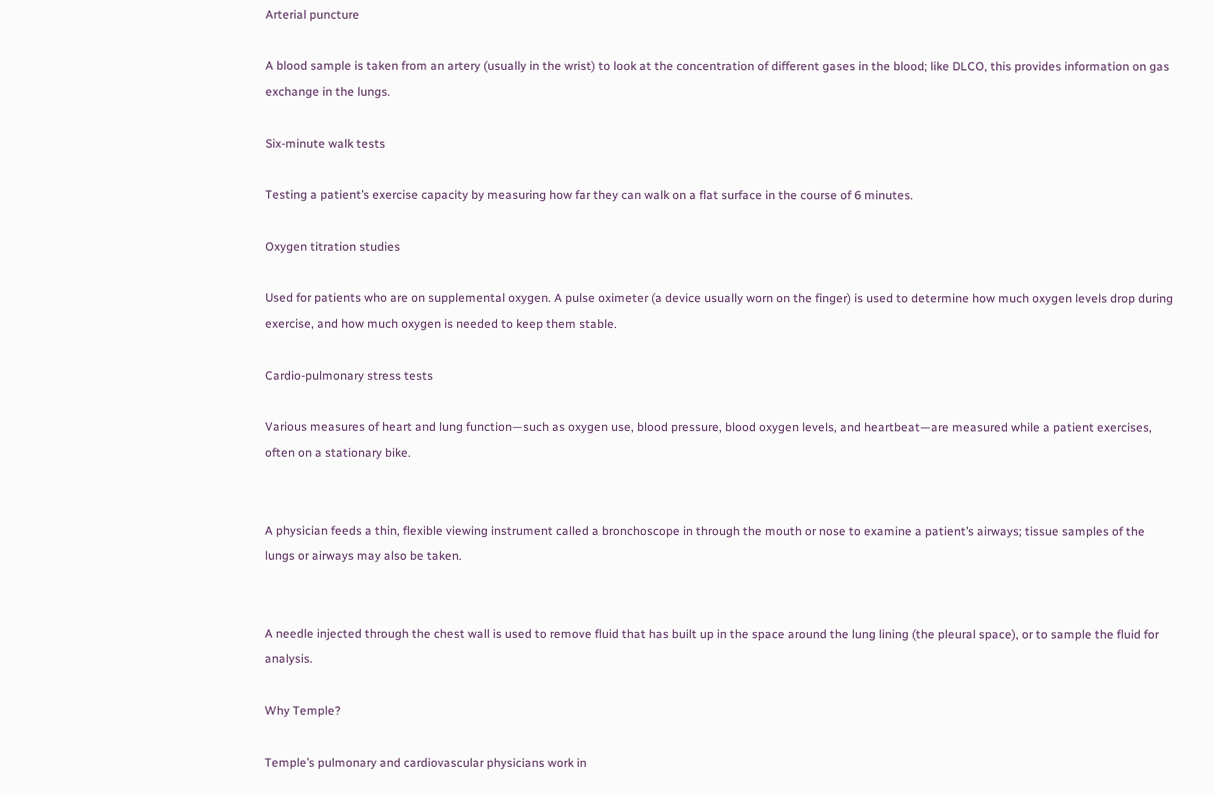Arterial puncture

A blood sample is taken from an artery (usually in the wrist) to look at the concentration of different gases in the blood; like DLCO, this provides information on gas exchange in the lungs.

Six-minute walk tests

Testing a patient’s exercise capacity by measuring how far they can walk on a flat surface in the course of 6 minutes.

Oxygen titration studies

Used for patients who are on supplemental oxygen. A pulse oximeter (a device usually worn on the finger) is used to determine how much oxygen levels drop during exercise, and how much oxygen is needed to keep them stable.

Cardio-pulmonary stress tests

Various measures of heart and lung function—such as oxygen use, blood pressure, blood oxygen levels, and heartbeat—are measured while a patient exercises, often on a stationary bike.


A physician feeds a thin, flexible viewing instrument called a bronchoscope in through the mouth or nose to examine a patient’s airways; tissue samples of the lungs or airways may also be taken.


A needle injected through the chest wall is used to remove fluid that has built up in the space around the lung lining (the pleural space), or to sample the fluid for analysis.

Why Temple?

Temple’s pulmonary and cardiovascular physicians work in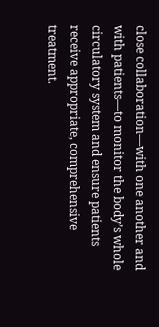close collaboration—with one another and with patients—to monitor the body’s whole circulatory system and ensure patients receive appropriate, comprehensive treatment.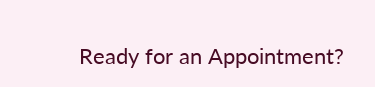Ready for an Appointment?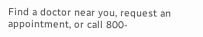Find a doctor near you, request an appointment, or call 800-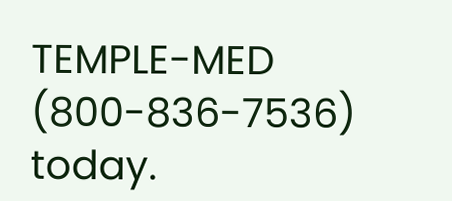TEMPLE-MED (800-836-7536) today.